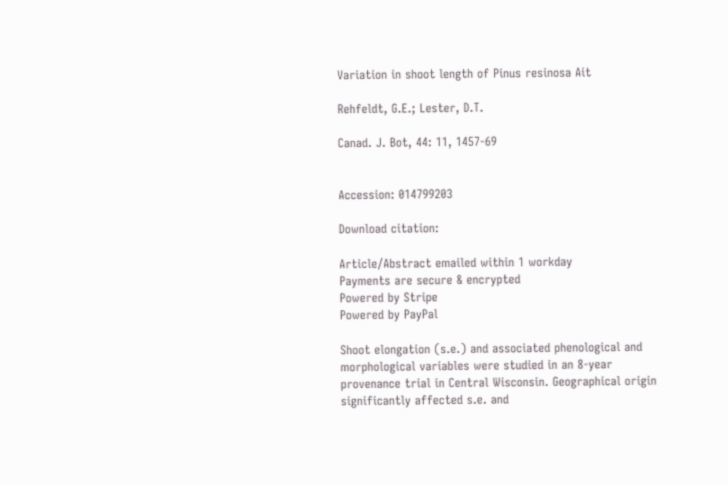Variation in shoot length of Pinus resinosa Ait

Rehfeldt, G.E.; Lester, D.T.

Canad. J. Bot, 44: 11, 1457-69


Accession: 014799203

Download citation:

Article/Abstract emailed within 1 workday
Payments are secure & encrypted
Powered by Stripe
Powered by PayPal

Shoot elongation (s.e.) and associated phenological and morphological variables were studied in an 8-year provenance trial in Central Wisconsin. Geographical origin significantly affected s.e. and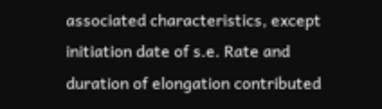associated characteristics, except initiation date of s.e. Rate and duration of elongation contributed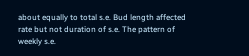about equally to total s.e. Bud length affected rate but not duration of s.e. The pattern of weekly s.e.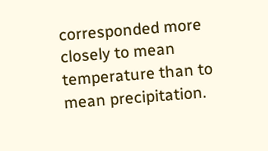corresponded more closely to mean temperature than to mean precipitation.